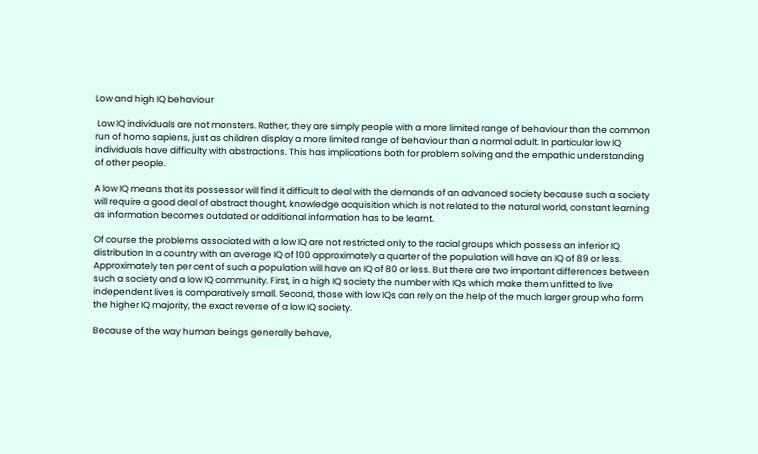Low and high IQ behaviour

 Low IQ individuals are not monsters. Rather, they are simply people with a more limited range of behaviour than the common run of homo sapiens, just as children display a more limited range of behaviour than a normal adult. In particular low IQ individuals have difficulty with abstractions. This has implications both for problem solving and the empathic understanding of other people.

A low IQ means that its possessor will find it difficult to deal with the demands of an advanced society because such a society will require a good deal of abstract thought, knowledge acquisition which is not related to the natural world, constant learning as information becomes outdated or additional information has to be learnt.

Of course the problems associated with a low IQ are not restricted only to the racial groups which possess an inferior IQ distribution In a country with an average IQ of 100 approximately a quarter of the population will have an IQ of 89 or less. Approximately ten per cent of such a population will have an IQ of 80 or less. But there are two important differences between such a society and a low IQ community. First, in a high IQ society the number with IQs which make them unfitted to live independent lives is comparatively small. Second, those with low IQs can rely on the help of the much larger group who form the higher IQ majority, the exact reverse of a low IQ society.

Because of the way human beings generally behave,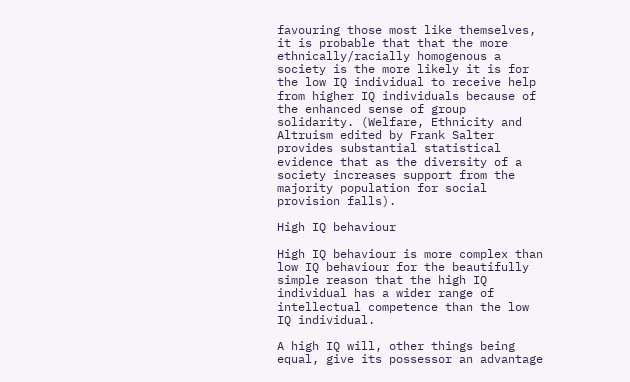favouring those most like themselves, it is probable that that the more ethnically/racially homogenous a society is the more likely it is for the low IQ individual to receive help from higher IQ individuals because of the enhanced sense of group solidarity. (Welfare, Ethnicity and Altruism edited by Frank Salter provides substantial statistical evidence that as the diversity of a society increases support from the majority population for social provision falls).

High IQ behaviour

High IQ behaviour is more complex than low IQ behaviour for the beautifully simple reason that the high IQ individual has a wider range of intellectual competence than the low IQ individual.

A high IQ will, other things being equal, give its possessor an advantage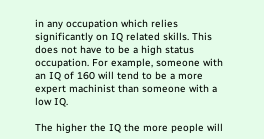in any occupation which relies significantly on IQ related skills. This does not have to be a high status occupation. For example, someone with an IQ of 160 will tend to be a more expert machinist than someone with a low IQ.

The higher the IQ the more people will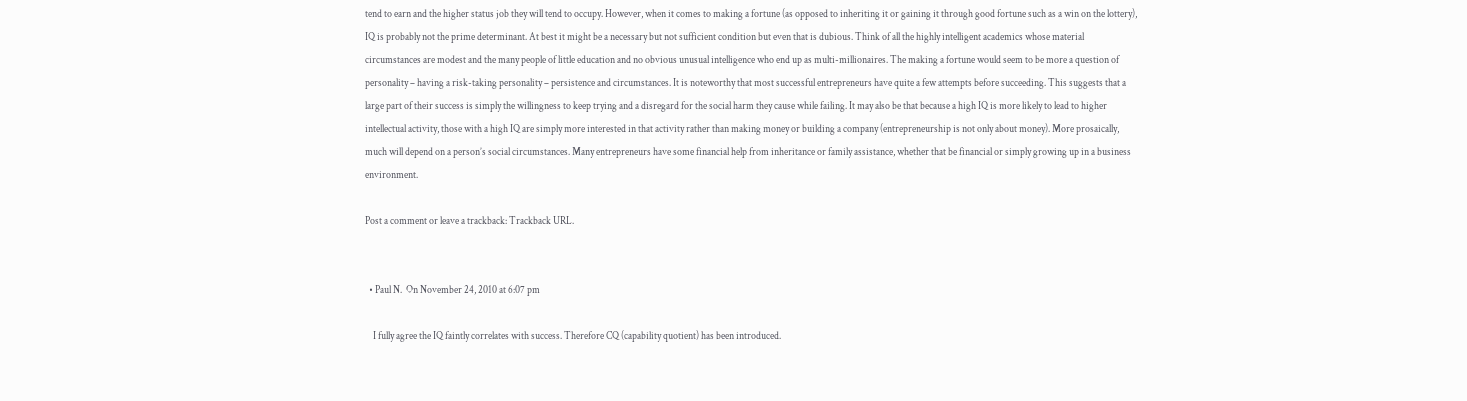tend to earn and the higher status job they will tend to occupy. However, when it comes to making a fortune (as opposed to inheriting it or gaining it through good fortune such as a win on the lottery), IQ is probably not the prime determinant. At best it might be a necessary but not sufficient condition but even that is dubious. Think of all the highly intelligent academics whose material circumstances are modest and the many people of little education and no obvious unusual intelligence who end up as multi-millionaires. The making a fortune would seem to be more a question of personality – having a risk-taking personality – persistence and circumstances. It is noteworthy that most successful entrepreneurs have quite a few attempts before succeeding. This suggests that a large part of their success is simply the willingness to keep trying and a disregard for the social harm they cause while failing. It may also be that because a high IQ is more likely to lead to higher intellectual activity, those with a high IQ are simply more interested in that activity rather than making money or building a company (entrepreneurship is not only about money). More prosaically, much will depend on a person’s social circumstances. Many entrepreneurs have some financial help from inheritance or family assistance, whether that be financial or simply growing up in a business environment.

Post a comment or leave a trackback: Trackback URL.


  • Paul N.  On November 24, 2010 at 6:07 pm

    I fully agree the IQ faintly correlates with success. Therefore CQ (capability quotient) has been introduced.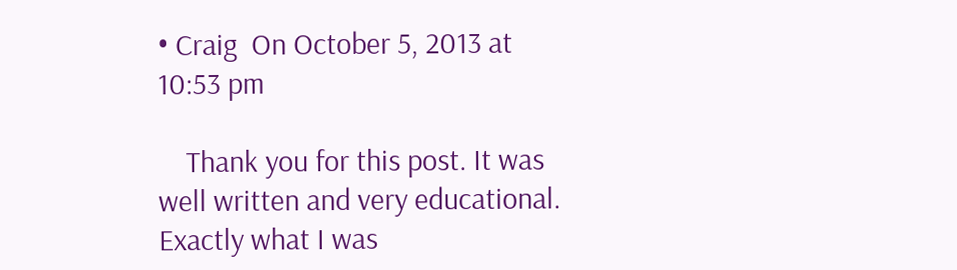• Craig  On October 5, 2013 at 10:53 pm

    Thank you for this post. It was well written and very educational. Exactly what I was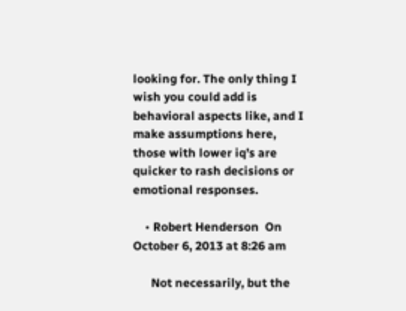looking for. The only thing I wish you could add is behavioral aspects like, and I make assumptions here, those with lower iq’s are quicker to rash decisions or emotional responses.

    • Robert Henderson  On October 6, 2013 at 8:26 am

      Not necessarily, but the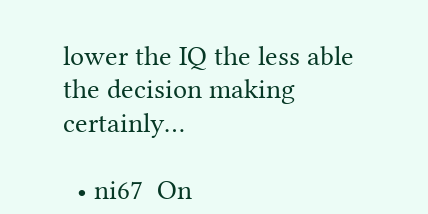lower the IQ the less able the decision making certainly…

  • ni67  On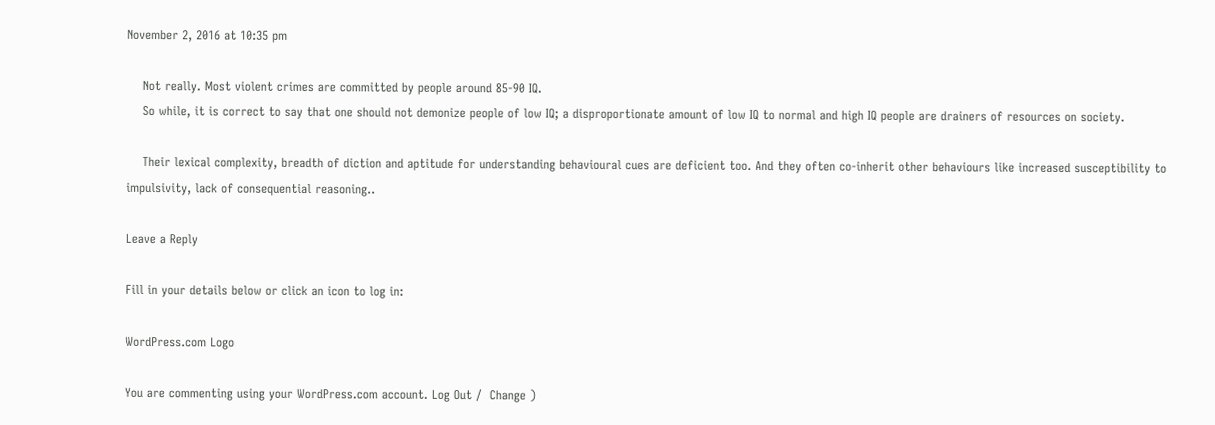November 2, 2016 at 10:35 pm

    Not really. Most violent crimes are committed by people around 85-90 IQ.
    So while, it is correct to say that one should not demonize people of low IQ; a disproportionate amount of low IQ to normal and high IQ people are drainers of resources on society.

    Their lexical complexity, breadth of diction and aptitude for understanding behavioural cues are deficient too. And they often co-inherit other behaviours like increased susceptibility to impulsivity, lack of consequential reasoning..

Leave a Reply

Fill in your details below or click an icon to log in:

WordPress.com Logo

You are commenting using your WordPress.com account. Log Out /  Change )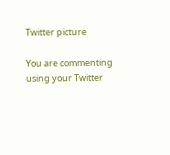Twitter picture

You are commenting using your Twitter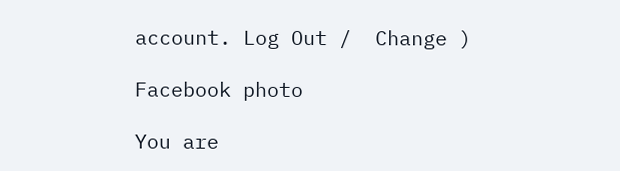account. Log Out /  Change )

Facebook photo

You are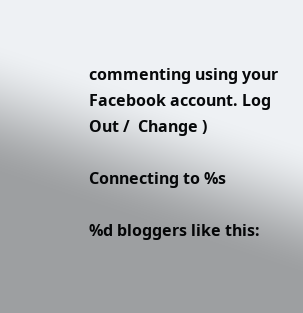commenting using your Facebook account. Log Out /  Change )

Connecting to %s

%d bloggers like this: